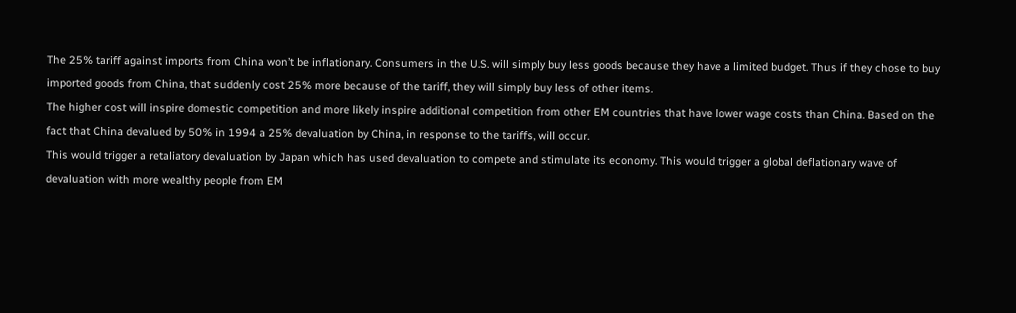The 25% tariff against imports from China won’t be inflationary. Consumers in the U.S. will simply buy less goods because they have a limited budget. Thus if they chose to buy imported goods from China, that suddenly cost 25% more because of the tariff, they will simply buy less of other items.
The higher cost will inspire domestic competition and more likely inspire additional competition from other EM countries that have lower wage costs than China. Based on the fact that China devalued by 50% in 1994 a 25% devaluation by China, in response to the tariffs, will occur.
This would trigger a retaliatory devaluation by Japan which has used devaluation to compete and stimulate its economy. This would trigger a global deflationary wave of devaluation with more wealthy people from EM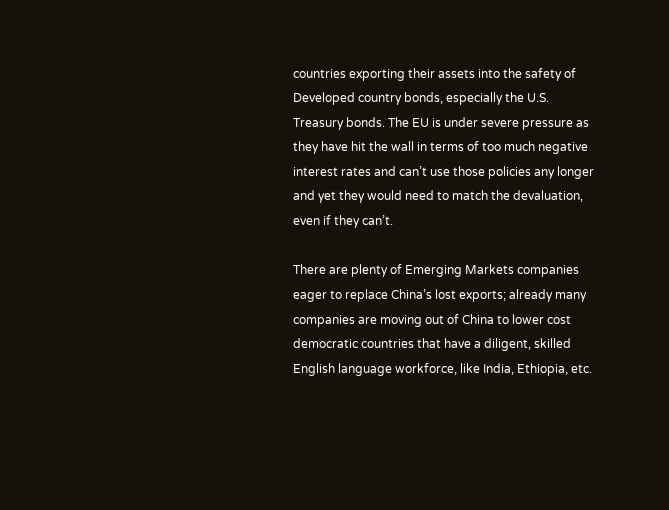countries exporting their assets into the safety of Developed country bonds, especially the U.S. Treasury bonds. The EU is under severe pressure as they have hit the wall in terms of too much negative interest rates and can’t use those policies any longer and yet they would need to match the devaluation, even if they can’t.

There are plenty of Emerging Markets companies eager to replace China’s lost exports; already many companies are moving out of China to lower cost democratic countries that have a diligent, skilled English language workforce, like India, Ethiopia, etc.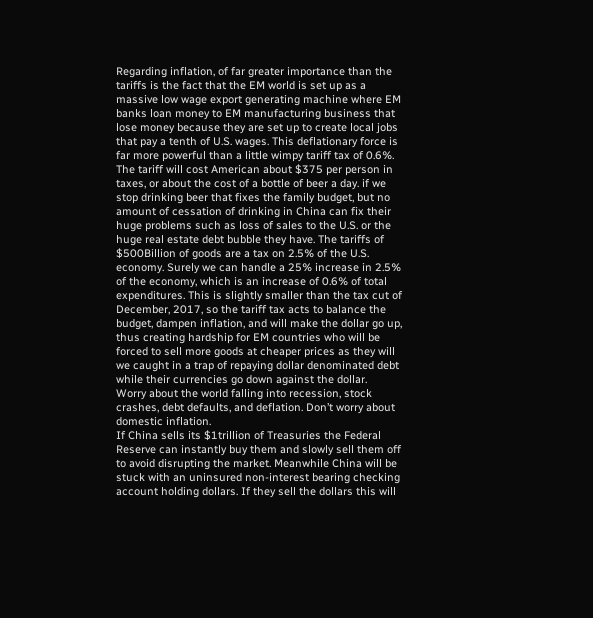Regarding inflation, of far greater importance than the tariffs is the fact that the EM world is set up as a massive low wage export generating machine where EM banks loan money to EM manufacturing business that lose money because they are set up to create local jobs that pay a tenth of U.S. wages. This deflationary force is far more powerful than a little wimpy tariff tax of 0.6%. The tariff will cost American about $375 per person in taxes, or about the cost of a bottle of beer a day. if we stop drinking beer that fixes the family budget, but no amount of cessation of drinking in China can fix their huge problems such as loss of sales to the U.S. or the huge real estate debt bubble they have. The tariffs of $500Billion of goods are a tax on 2.5% of the U.S. economy. Surely we can handle a 25% increase in 2.5% of the economy, which is an increase of 0.6% of total expenditures. This is slightly smaller than the tax cut of December, 2017, so the tariff tax acts to balance the budget, dampen inflation, and will make the dollar go up, thus creating hardship for EM countries who will be forced to sell more goods at cheaper prices as they will we caught in a trap of repaying dollar denominated debt while their currencies go down against the dollar.
Worry about the world falling into recession, stock crashes, debt defaults, and deflation. Don’t worry about domestic inflation.
If China sells its $1trillion of Treasuries the Federal Reserve can instantly buy them and slowly sell them off to avoid disrupting the market. Meanwhile China will be stuck with an uninsured non-interest bearing checking account holding dollars. If they sell the dollars this will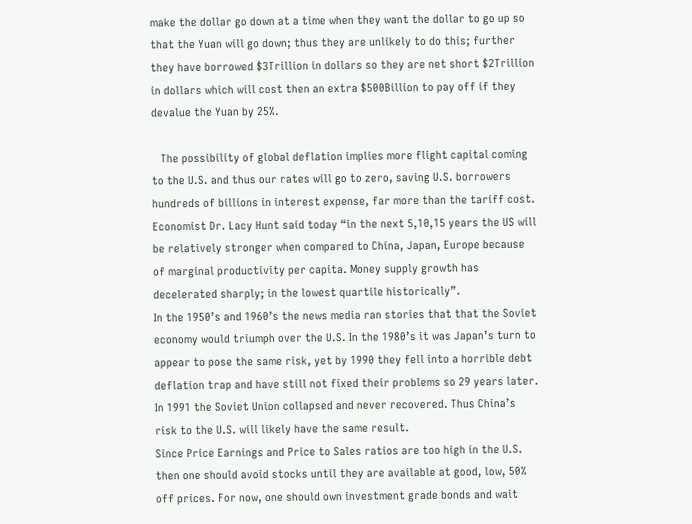make the dollar go down at a time when they want the dollar to go up so that the Yuan will go down; thus they are unlikely to do this; further they have borrowed $3Trillion in dollars so they are net short $2Trillion in dollars which will cost then an extra $500Billion to pay off if they devalue the Yuan by 25%.

   The possibility of global deflation implies more flight capital coming to the U.S. and thus our rates will go to zero, saving U.S. borrowers hundreds of billions in interest expense, far more than the tariff cost.
Economist Dr. Lacy Hunt said today “in the next 5,10,15 years the US will be relatively stronger when compared to China, Japan, Europe because of marginal productivity per capita. Money supply growth has decelerated sharply; in the lowest quartile historically”.
In the 1950’s and 1960’s the news media ran stories that that the Soviet economy would triumph over the U.S. In the 1980’s it was Japan’s turn to appear to pose the same risk, yet by 1990 they fell into a horrible debt deflation trap and have still not fixed their problems so 29 years later. In 1991 the Soviet Union collapsed and never recovered. Thus China’s risk to the U.S. will likely have the same result.
Since Price Earnings and Price to Sales ratios are too high in the U.S. then one should avoid stocks until they are available at good, low, 50% off prices. For now, one should own investment grade bonds and wait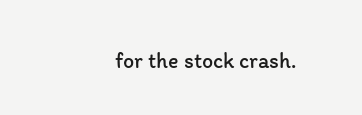for the stock crash.